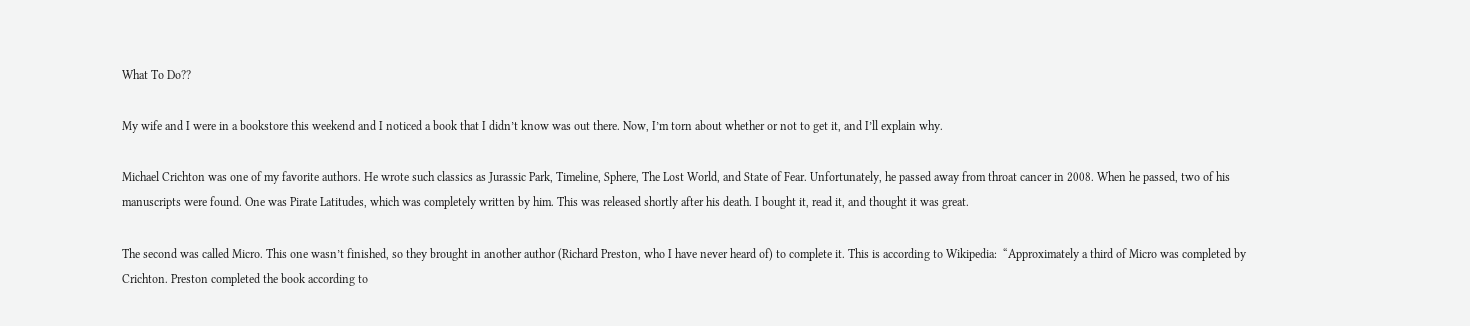What To Do??

My wife and I were in a bookstore this weekend and I noticed a book that I didn’t know was out there. Now, I’m torn about whether or not to get it, and I’ll explain why.

Michael Crichton was one of my favorite authors. He wrote such classics as Jurassic Park, Timeline, Sphere, The Lost World, and State of Fear. Unfortunately, he passed away from throat cancer in 2008. When he passed, two of his manuscripts were found. One was Pirate Latitudes, which was completely written by him. This was released shortly after his death. I bought it, read it, and thought it was great.

The second was called Micro. This one wasn’t finished, so they brought in another author (Richard Preston, who I have never heard of) to complete it. This is according to Wikipedia:  “Approximately a third of Micro was completed by Crichton. Preston completed the book according to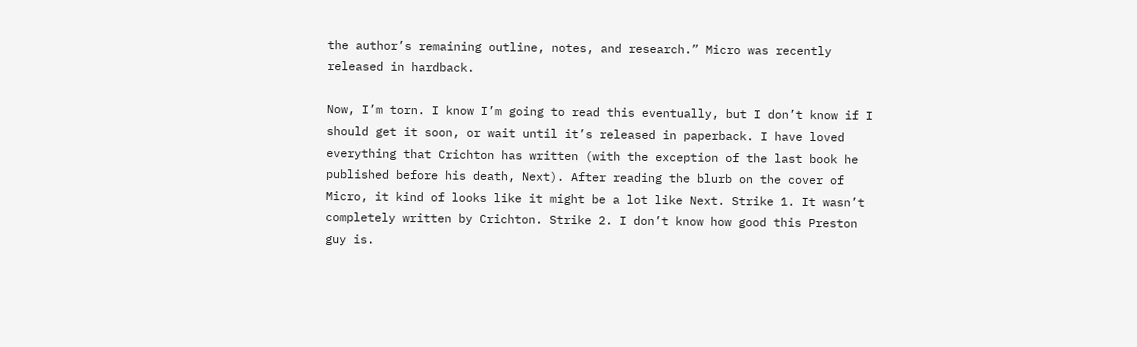the author’s remaining outline, notes, and research.” Micro was recently released in hardback.

Now, I’m torn. I know I’m going to read this eventually, but I don’t know if I should get it soon, or wait until it’s released in paperback. I have loved everything that Crichton has written (with the exception of the last book he published before his death, Next). After reading the blurb on the cover of Micro, it kind of looks like it might be a lot like Next. Strike 1. It wasn’t completely written by Crichton. Strike 2. I don’t know how good this Preston guy is.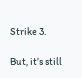Strike 3.

But, it’s still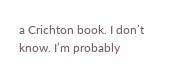a Crichton book. I don’t know. I’m probably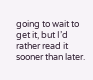going to wait to get it, but I’d rather read it sooner than later.